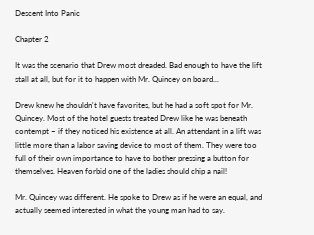Descent Into Panic

Chapter 2

It was the scenario that Drew most dreaded. Bad enough to have the lift stall at all, but for it to happen with Mr. Quincey on board...

Drew knew he shouldn't have favorites, but he had a soft spot for Mr. Quincey. Most of the hotel guests treated Drew like he was beneath contempt – if they noticed his existence at all. An attendant in a lift was little more than a labor saving device to most of them. They were too full of their own importance to have to bother pressing a button for themselves. Heaven forbid one of the ladies should chip a nail!

Mr. Quincey was different. He spoke to Drew as if he were an equal, and actually seemed interested in what the young man had to say.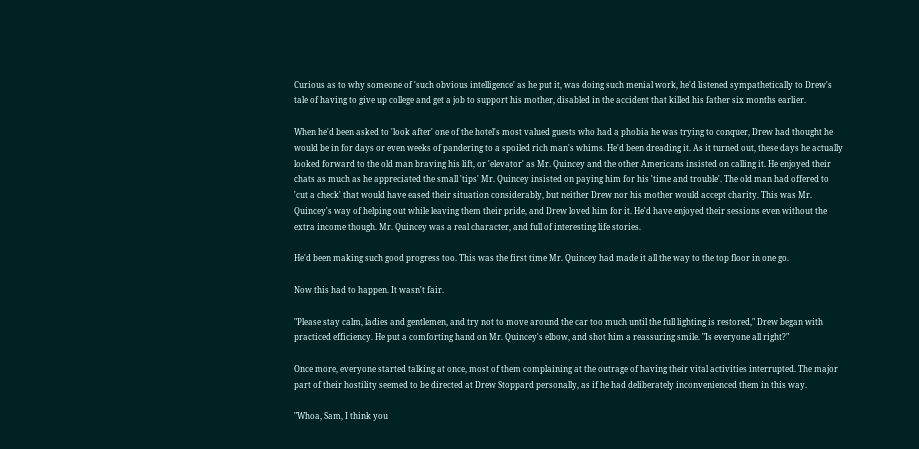Curious as to why someone of 'such obvious intelligence' as he put it, was doing such menial work, he'd listened sympathetically to Drew's tale of having to give up college and get a job to support his mother, disabled in the accident that killed his father six months earlier.

When he'd been asked to 'look after' one of the hotel's most valued guests who had a phobia he was trying to conquer, Drew had thought he would be in for days or even weeks of pandering to a spoiled rich man's whims. He'd been dreading it. As it turned out, these days he actually looked forward to the old man braving his lift, or 'elevator' as Mr. Quincey and the other Americans insisted on calling it. He enjoyed their chats as much as he appreciated the small 'tips' Mr. Quincey insisted on paying him for his 'time and trouble'. The old man had offered to 'cut a check' that would have eased their situation considerably, but neither Drew nor his mother would accept charity. This was Mr. Quincey's way of helping out while leaving them their pride, and Drew loved him for it. He'd have enjoyed their sessions even without the extra income though. Mr. Quincey was a real character, and full of interesting life stories.

He'd been making such good progress too. This was the first time Mr. Quincey had made it all the way to the top floor in one go.

Now this had to happen. It wasn't fair.

"Please stay calm, ladies and gentlemen, and try not to move around the car too much until the full lighting is restored," Drew began with practiced efficiency. He put a comforting hand on Mr. Quincey's elbow, and shot him a reassuring smile. "Is everyone all right?"

Once more, everyone started talking at once, most of them complaining at the outrage of having their vital activities interrupted. The major part of their hostility seemed to be directed at Drew Stoppard personally, as if he had deliberately inconvenienced them in this way.

"Whoa, Sam, I think you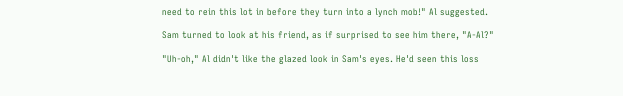need to rein this lot in before they turn into a lynch mob!" Al suggested.

Sam turned to look at his friend, as if surprised to see him there, "A-Al?"

"Uh-oh," Al didn't like the glazed look in Sam's eyes. He'd seen this loss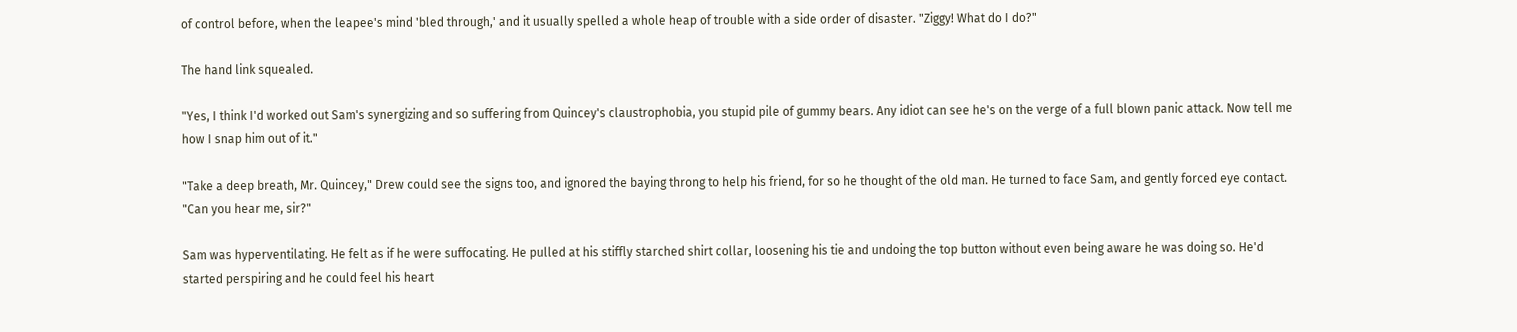of control before, when the leapee's mind 'bled through,' and it usually spelled a whole heap of trouble with a side order of disaster. "Ziggy! What do I do?"

The hand link squealed.

"Yes, I think I'd worked out Sam's synergizing and so suffering from Quincey's claustrophobia, you stupid pile of gummy bears. Any idiot can see he's on the verge of a full blown panic attack. Now tell me how I snap him out of it."

"Take a deep breath, Mr. Quincey," Drew could see the signs too, and ignored the baying throng to help his friend, for so he thought of the old man. He turned to face Sam, and gently forced eye contact. "Can you hear me, sir?"

Sam was hyperventilating. He felt as if he were suffocating. He pulled at his stiffly starched shirt collar, loosening his tie and undoing the top button without even being aware he was doing so. He'd started perspiring and he could feel his heart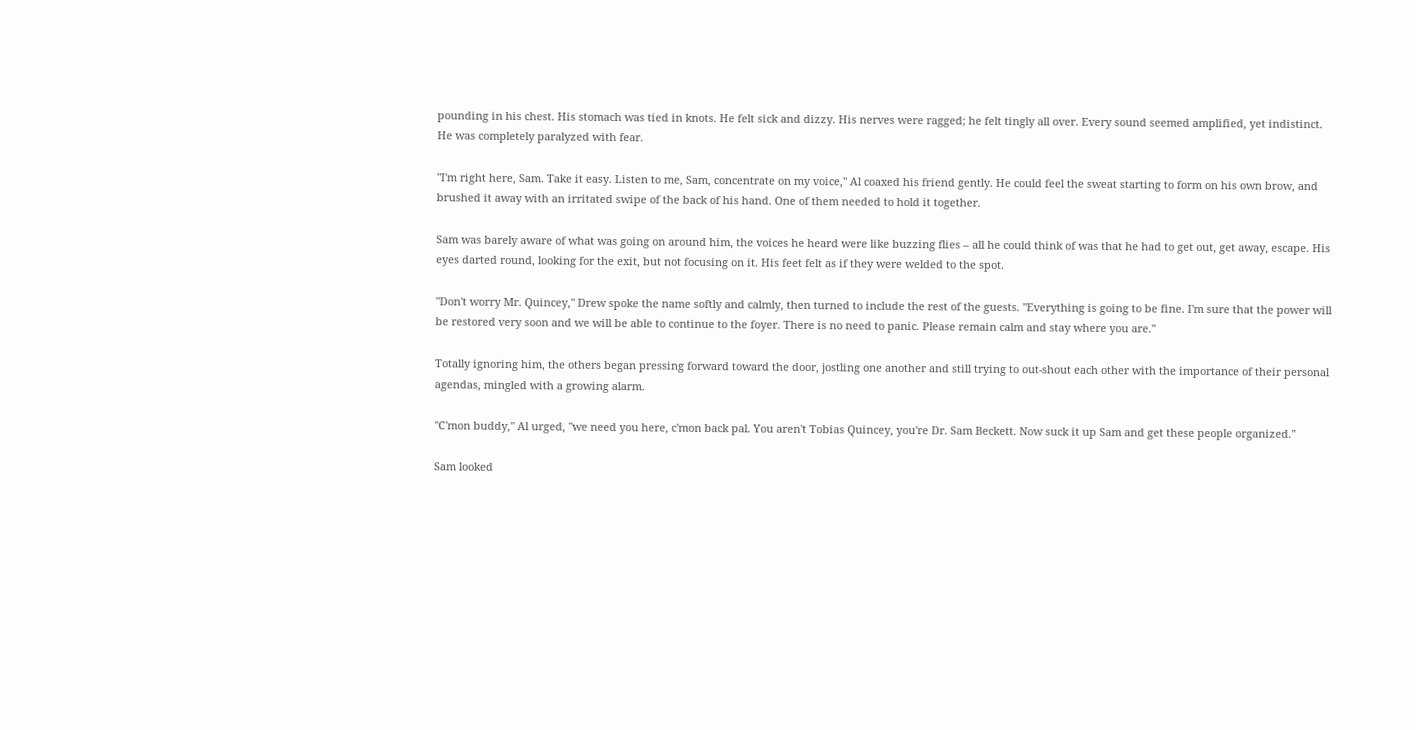pounding in his chest. His stomach was tied in knots. He felt sick and dizzy. His nerves were ragged; he felt tingly all over. Every sound seemed amplified, yet indistinct. He was completely paralyzed with fear.

"I'm right here, Sam. Take it easy. Listen to me, Sam, concentrate on my voice," Al coaxed his friend gently. He could feel the sweat starting to form on his own brow, and brushed it away with an irritated swipe of the back of his hand. One of them needed to hold it together.

Sam was barely aware of what was going on around him, the voices he heard were like buzzing flies – all he could think of was that he had to get out, get away, escape. His eyes darted round, looking for the exit, but not focusing on it. His feet felt as if they were welded to the spot.

"Don't worry Mr. Quincey," Drew spoke the name softly and calmly, then turned to include the rest of the guests. "Everything is going to be fine. I'm sure that the power will be restored very soon and we will be able to continue to the foyer. There is no need to panic. Please remain calm and stay where you are."

Totally ignoring him, the others began pressing forward toward the door, jostling one another and still trying to out-shout each other with the importance of their personal agendas, mingled with a growing alarm.

"C'mon buddy," Al urged, "we need you here, c'mon back pal. You aren't Tobias Quincey, you're Dr. Sam Beckett. Now suck it up Sam and get these people organized."

Sam looked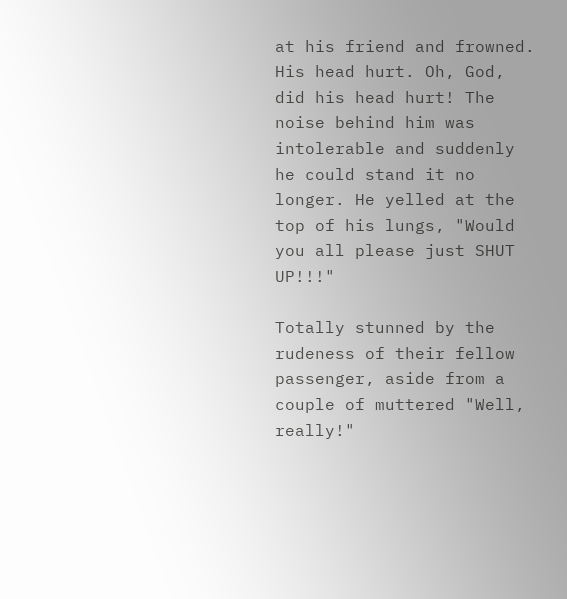at his friend and frowned. His head hurt. Oh, God, did his head hurt! The noise behind him was intolerable and suddenly he could stand it no longer. He yelled at the top of his lungs, "Would you all please just SHUT UP!!!"

Totally stunned by the rudeness of their fellow passenger, aside from a couple of muttered "Well, really!"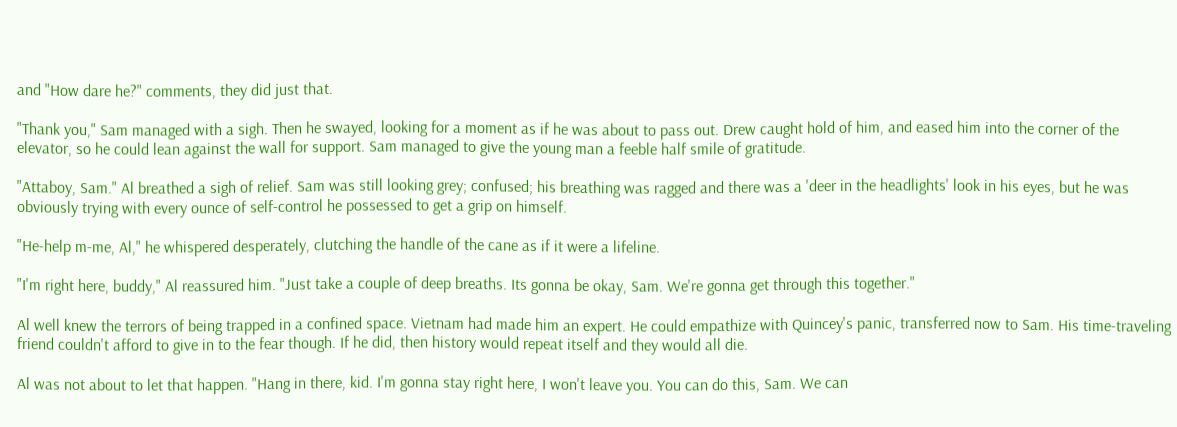and "How dare he?" comments, they did just that.

"Thank you," Sam managed with a sigh. Then he swayed, looking for a moment as if he was about to pass out. Drew caught hold of him, and eased him into the corner of the elevator, so he could lean against the wall for support. Sam managed to give the young man a feeble half smile of gratitude.

"Attaboy, Sam." Al breathed a sigh of relief. Sam was still looking grey; confused; his breathing was ragged and there was a 'deer in the headlights' look in his eyes, but he was obviously trying with every ounce of self-control he possessed to get a grip on himself.

"He-help m-me, Al," he whispered desperately, clutching the handle of the cane as if it were a lifeline.

"I'm right here, buddy," Al reassured him. "Just take a couple of deep breaths. Its gonna be okay, Sam. We're gonna get through this together."

Al well knew the terrors of being trapped in a confined space. Vietnam had made him an expert. He could empathize with Quincey's panic, transferred now to Sam. His time-traveling friend couldn't afford to give in to the fear though. If he did, then history would repeat itself and they would all die.

Al was not about to let that happen. "Hang in there, kid. I'm gonna stay right here, I won't leave you. You can do this, Sam. We can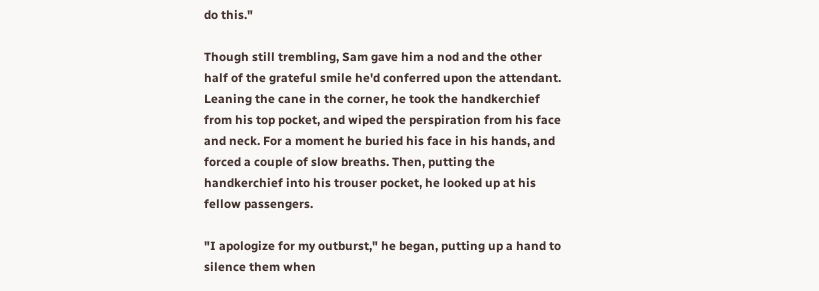do this."

Though still trembling, Sam gave him a nod and the other half of the grateful smile he'd conferred upon the attendant. Leaning the cane in the corner, he took the handkerchief from his top pocket, and wiped the perspiration from his face and neck. For a moment he buried his face in his hands, and forced a couple of slow breaths. Then, putting the handkerchief into his trouser pocket, he looked up at his fellow passengers.

"I apologize for my outburst," he began, putting up a hand to silence them when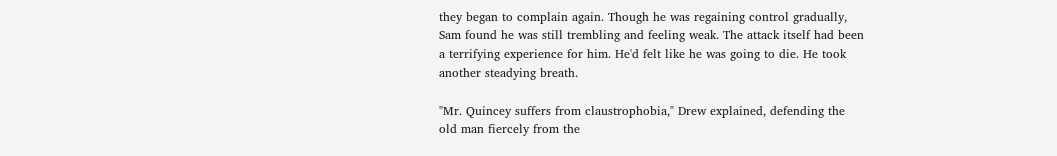they began to complain again. Though he was regaining control gradually, Sam found he was still trembling and feeling weak. The attack itself had been a terrifying experience for him. He'd felt like he was going to die. He took another steadying breath.

"Mr. Quincey suffers from claustrophobia," Drew explained, defending the old man fiercely from the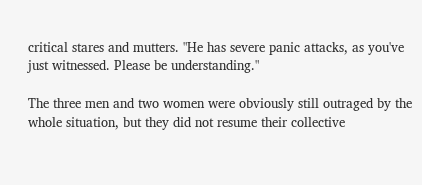critical stares and mutters. "He has severe panic attacks, as you've just witnessed. Please be understanding."

The three men and two women were obviously still outraged by the whole situation, but they did not resume their collective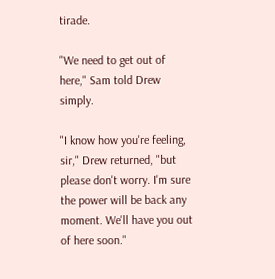tirade.

"We need to get out of here," Sam told Drew simply.

"I know how you're feeling, sir," Drew returned, "but please don't worry. I'm sure the power will be back any moment. We'll have you out of here soon."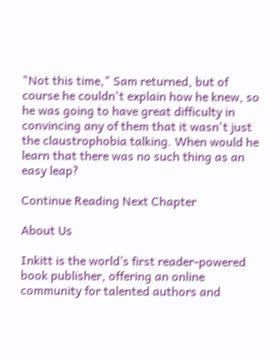"Not this time," Sam returned, but of course he couldn't explain how he knew, so he was going to have great difficulty in convincing any of them that it wasn't just the claustrophobia talking. When would he learn that there was no such thing as an easy leap?

Continue Reading Next Chapter

About Us

Inkitt is the world’s first reader-powered book publisher, offering an online community for talented authors and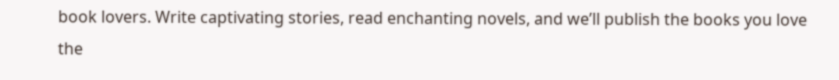book lovers. Write captivating stories, read enchanting novels, and we’ll publish the books you love the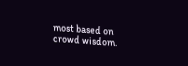most based on crowd wisdom.